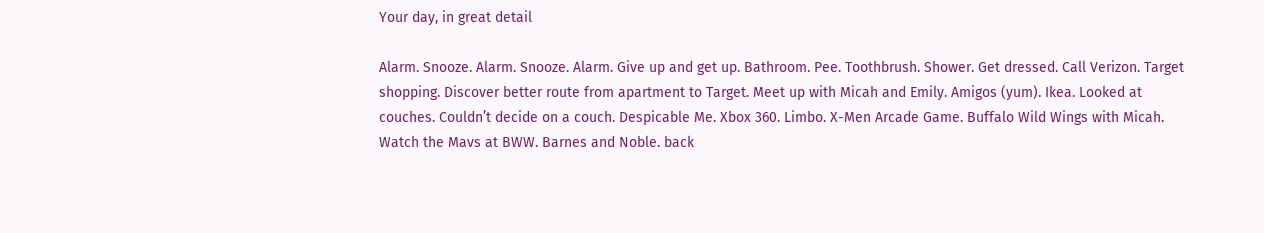Your day, in great detail

Alarm. Snooze. Alarm. Snooze. Alarm. Give up and get up. Bathroom. Pee. Toothbrush. Shower. Get dressed. Call Verizon. Target shopping. Discover better route from apartment to Target. Meet up with Micah and Emily. Amigos (yum). Ikea. Looked at couches. Couldn’t decide on a couch. Despicable Me. Xbox 360. Limbo. X-Men Arcade Game. Buffalo Wild Wings with Micah. Watch the Mavs at BWW. Barnes and Noble. back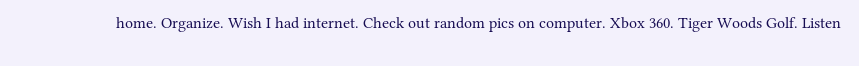home. Organize. Wish I had internet. Check out random pics on computer. Xbox 360. Tiger Woods Golf. Listen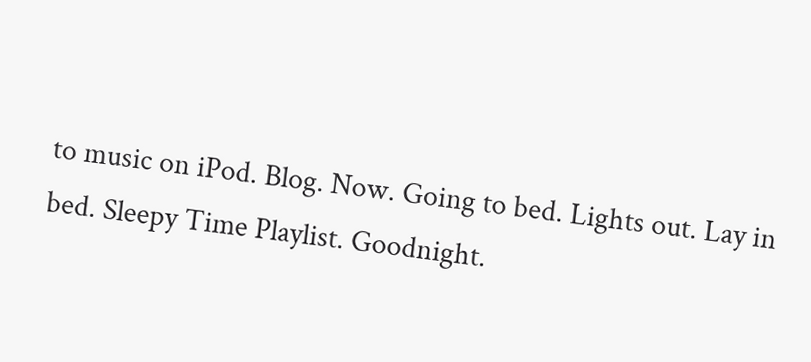to music on iPod. Blog. Now. Going to bed. Lights out. Lay in bed. Sleepy Time Playlist. Goodnight.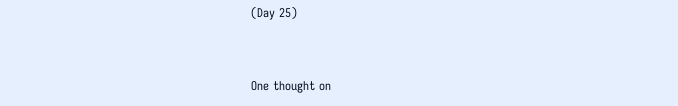(Day 25)


One thought on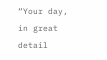“Your day, in great detail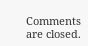Comments are closed.